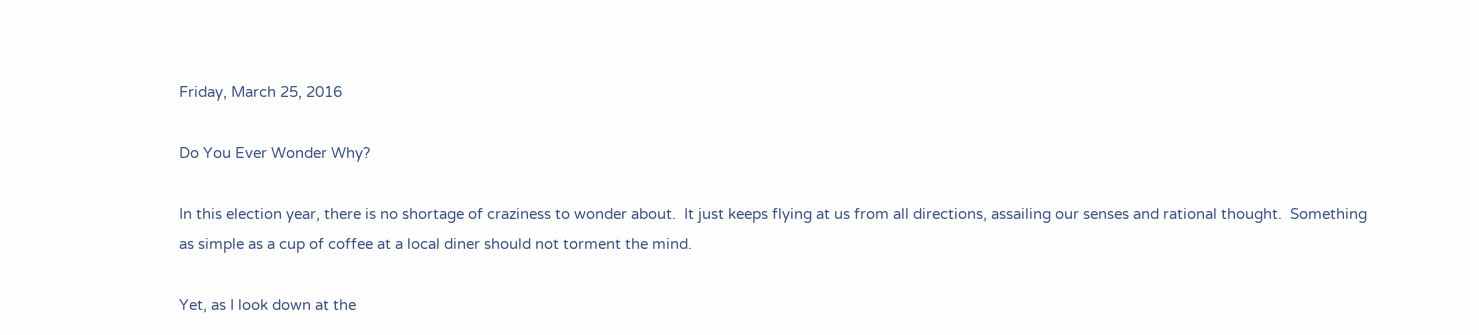Friday, March 25, 2016

Do You Ever Wonder Why?

In this election year, there is no shortage of craziness to wonder about.  It just keeps flying at us from all directions, assailing our senses and rational thought.  Something as simple as a cup of coffee at a local diner should not torment the mind.

Yet, as I look down at the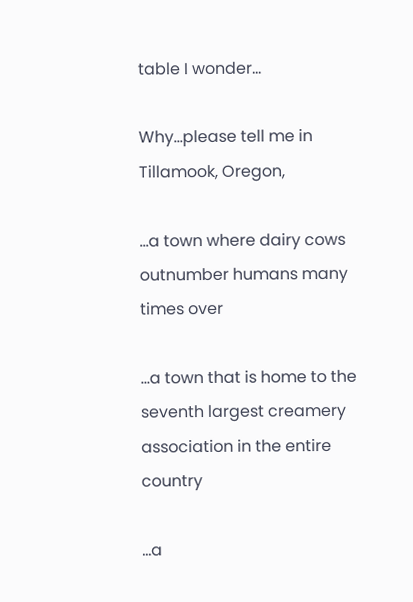table I wonder...

Why...please tell me in Tillamook, Oregon,

...a town where dairy cows outnumber humans many times over

...a town that is home to the seventh largest creamery association in the entire country

...a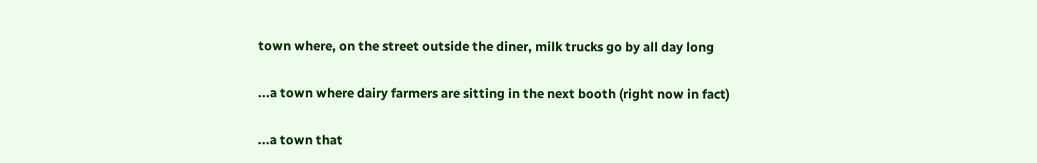town where, on the street outside the diner, milk trucks go by all day long

...a town where dairy farmers are sitting in the next booth (right now in fact)

...a town that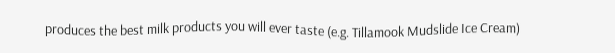produces the best milk products you will ever taste (e.g. Tillamook Mudslide Ice Cream)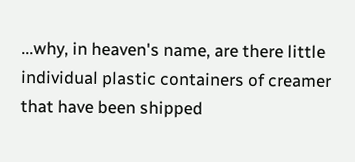...why, in heaven's name, are there little individual plastic containers of creamer that have been shipped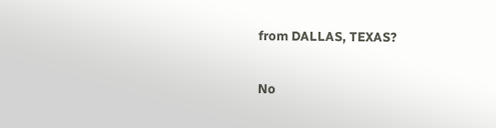from DALLAS, TEXAS?

No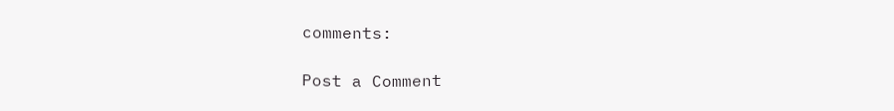comments:

Post a Comment